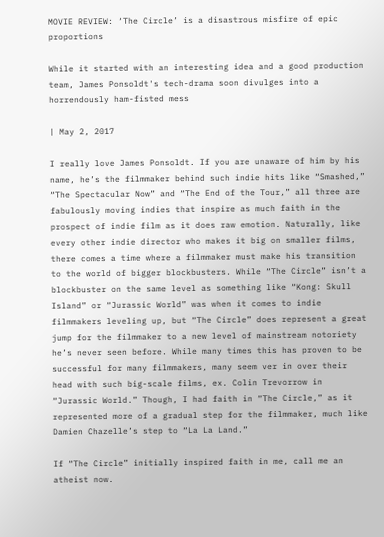MOVIE REVIEW: ‘The Circle’ is a disastrous misfire of epic proportions

While it started with an interesting idea and a good production team, James Ponsoldt's tech-drama soon divulges into a horrendously ham-fisted mess

| May 2, 2017

I really love James Ponsoldt. If you are unaware of him by his name, he’s the filmmaker behind such indie hits like “Smashed,” “The Spectacular Now” and “The End of the Tour,” all three are fabulously moving indies that inspire as much faith in the prospect of indie film as it does raw emotion. Naturally, like every other indie director who makes it big on smaller films, there comes a time where a filmmaker must make his transition to the world of bigger blockbusters. While “The Circle” isn’t a blockbuster on the same level as something like “Kong: Skull Island” or “Jurassic World” was when it comes to indie filmmakers leveling up, but “The Circle” does represent a great jump for the filmmaker to a new level of mainstream notoriety he’s never seen before. While many times this has proven to be successful for many filmmakers, many seem ver in over their head with such big-scale films, ex. Colin Trevorrow in “Jurassic World.” Though, I had faith in “The Circle,” as it represented more of a gradual step for the filmmaker, much like Damien Chazelle’s step to “La La Land.”

If “The Circle” initially inspired faith in me, call me an atheist now.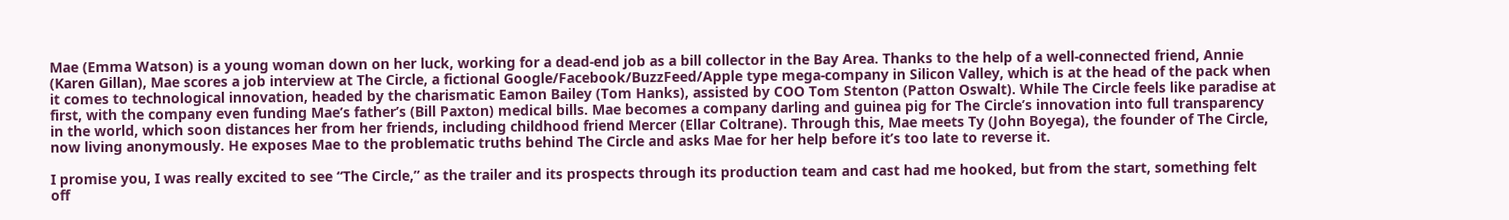Mae (Emma Watson) is a young woman down on her luck, working for a dead-end job as a bill collector in the Bay Area. Thanks to the help of a well-connected friend, Annie (Karen Gillan), Mae scores a job interview at The Circle, a fictional Google/Facebook/BuzzFeed/Apple type mega-company in Silicon Valley, which is at the head of the pack when it comes to technological innovation, headed by the charismatic Eamon Bailey (Tom Hanks), assisted by COO Tom Stenton (Patton Oswalt). While The Circle feels like paradise at first, with the company even funding Mae’s father’s (Bill Paxton) medical bills. Mae becomes a company darling and guinea pig for The Circle’s innovation into full transparency in the world, which soon distances her from her friends, including childhood friend Mercer (Ellar Coltrane). Through this, Mae meets Ty (John Boyega), the founder of The Circle, now living anonymously. He exposes Mae to the problematic truths behind The Circle and asks Mae for her help before it’s too late to reverse it.

I promise you, I was really excited to see “The Circle,” as the trailer and its prospects through its production team and cast had me hooked, but from the start, something felt off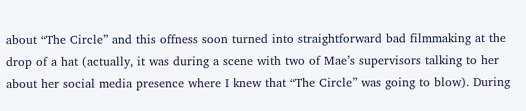about “The Circle” and this offness soon turned into straightforward bad filmmaking at the drop of a hat (actually, it was during a scene with two of Mae’s supervisors talking to her about her social media presence where I knew that “The Circle” was going to blow). During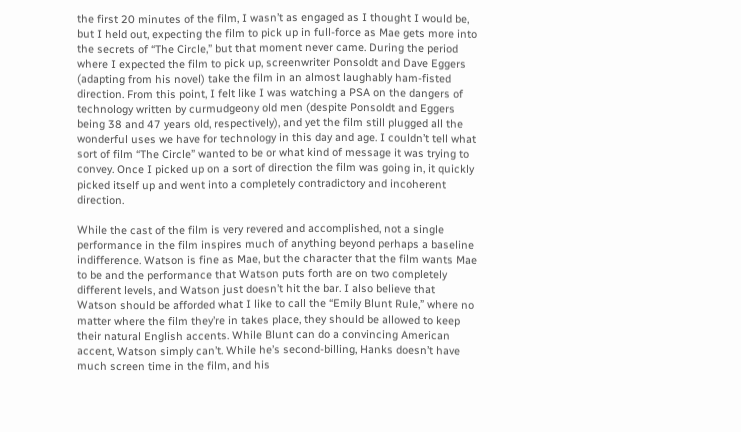the first 20 minutes of the film, I wasn’t as engaged as I thought I would be, but I held out, expecting the film to pick up in full-force as Mae gets more into the secrets of “The Circle,” but that moment never came. During the period where I expected the film to pick up, screenwriter Ponsoldt and Dave Eggers (adapting from his novel) take the film in an almost laughably ham-fisted direction. From this point, I felt like I was watching a PSA on the dangers of technology written by curmudgeony old men (despite Ponsoldt and Eggers being 38 and 47 years old, respectively), and yet the film still plugged all the wonderful uses we have for technology in this day and age. I couldn’t tell what sort of film “The Circle” wanted to be or what kind of message it was trying to convey. Once I picked up on a sort of direction the film was going in, it quickly picked itself up and went into a completely contradictory and incoherent direction.

While the cast of the film is very revered and accomplished, not a single performance in the film inspires much of anything beyond perhaps a baseline indifference. Watson is fine as Mae, but the character that the film wants Mae to be and the performance that Watson puts forth are on two completely different levels, and Watson just doesn’t hit the bar. I also believe that Watson should be afforded what I like to call the “Emily Blunt Rule,” where no matter where the film they’re in takes place, they should be allowed to keep their natural English accents. While Blunt can do a convincing American accent, Watson simply can’t. While he’s second-billing, Hanks doesn’t have much screen time in the film, and his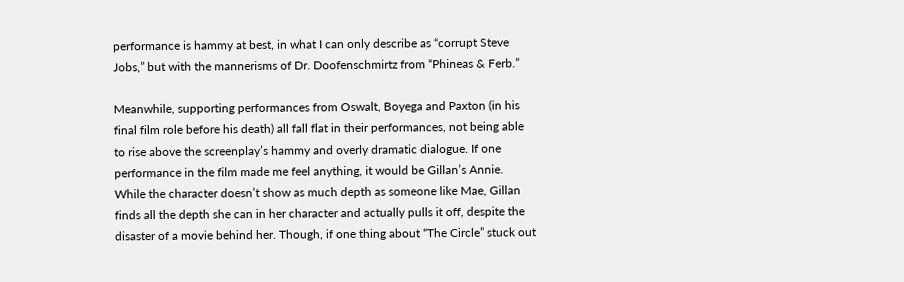performance is hammy at best, in what I can only describe as “corrupt Steve Jobs,” but with the mannerisms of Dr. Doofenschmirtz from “Phineas & Ferb.”

Meanwhile, supporting performances from Oswalt, Boyega and Paxton (in his final film role before his death) all fall flat in their performances, not being able to rise above the screenplay’s hammy and overly dramatic dialogue. If one performance in the film made me feel anything, it would be Gillan’s Annie. While the character doesn’t show as much depth as someone like Mae, Gillan finds all the depth she can in her character and actually pulls it off, despite the disaster of a movie behind her. Though, if one thing about “The Circle” stuck out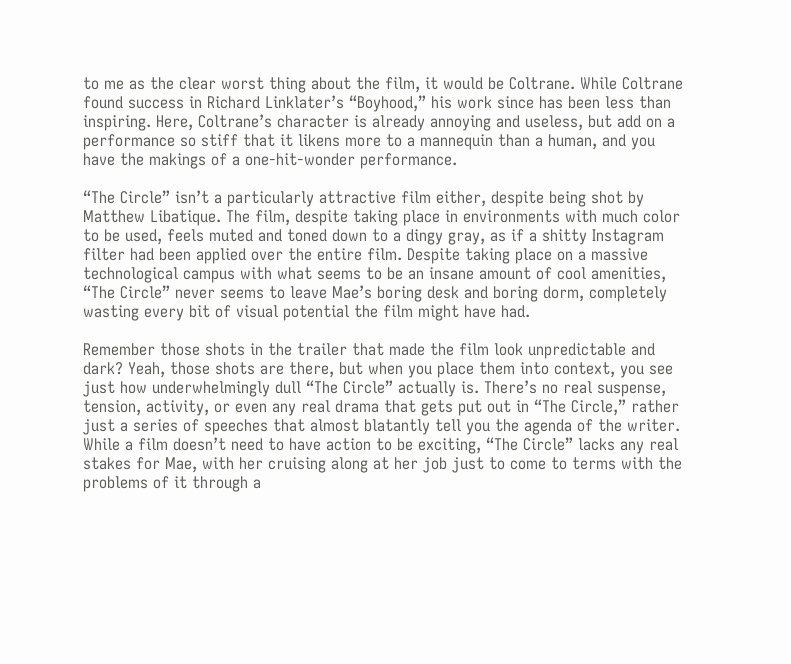to me as the clear worst thing about the film, it would be Coltrane. While Coltrane found success in Richard Linklater’s “Boyhood,” his work since has been less than inspiring. Here, Coltrane’s character is already annoying and useless, but add on a performance so stiff that it likens more to a mannequin than a human, and you have the makings of a one-hit-wonder performance.

“The Circle” isn’t a particularly attractive film either, despite being shot by Matthew Libatique. The film, despite taking place in environments with much color to be used, feels muted and toned down to a dingy gray, as if a shitty Instagram filter had been applied over the entire film. Despite taking place on a massive technological campus with what seems to be an insane amount of cool amenities, “The Circle” never seems to leave Mae’s boring desk and boring dorm, completely wasting every bit of visual potential the film might have had.

Remember those shots in the trailer that made the film look unpredictable and dark? Yeah, those shots are there, but when you place them into context, you see just how underwhelmingly dull “The Circle” actually is. There’s no real suspense, tension, activity, or even any real drama that gets put out in “The Circle,” rather just a series of speeches that almost blatantly tell you the agenda of the writer. While a film doesn’t need to have action to be exciting, “The Circle” lacks any real stakes for Mae, with her cruising along at her job just to come to terms with the problems of it through a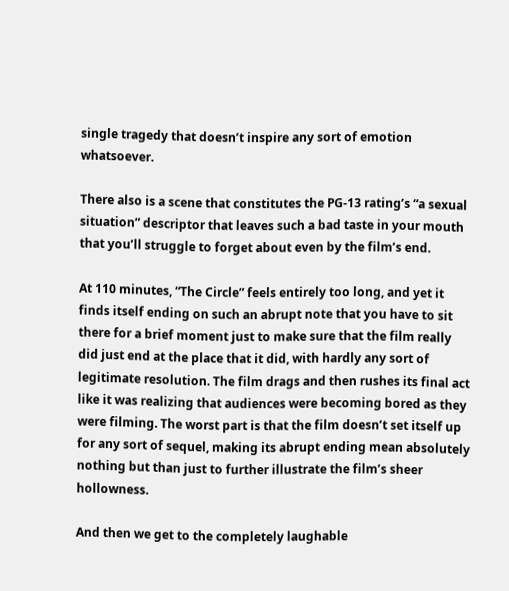single tragedy that doesn’t inspire any sort of emotion whatsoever.

There also is a scene that constitutes the PG-13 rating’s “a sexual situation” descriptor that leaves such a bad taste in your mouth that you’ll struggle to forget about even by the film’s end.

At 110 minutes, “The Circle” feels entirely too long, and yet it finds itself ending on such an abrupt note that you have to sit there for a brief moment just to make sure that the film really did just end at the place that it did, with hardly any sort of legitimate resolution. The film drags and then rushes its final act like it was realizing that audiences were becoming bored as they were filming. The worst part is that the film doesn’t set itself up for any sort of sequel, making its abrupt ending mean absolutely nothing but than just to further illustrate the film’s sheer hollowness.

And then we get to the completely laughable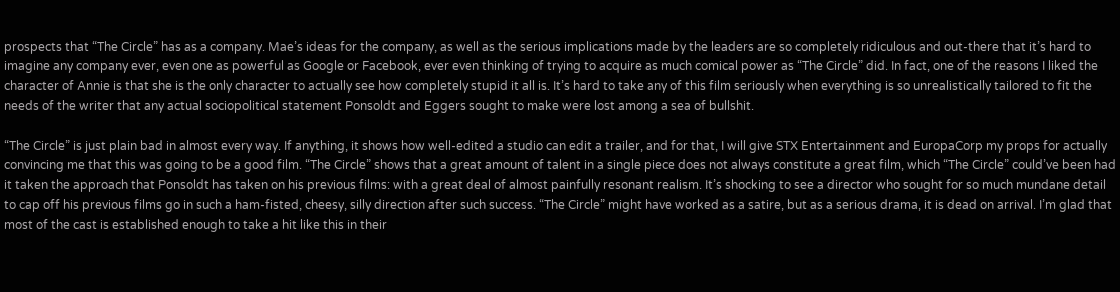prospects that “The Circle” has as a company. Mae’s ideas for the company, as well as the serious implications made by the leaders are so completely ridiculous and out-there that it’s hard to imagine any company ever, even one as powerful as Google or Facebook, ever even thinking of trying to acquire as much comical power as “The Circle” did. In fact, one of the reasons I liked the character of Annie is that she is the only character to actually see how completely stupid it all is. It’s hard to take any of this film seriously when everything is so unrealistically tailored to fit the needs of the writer that any actual sociopolitical statement Ponsoldt and Eggers sought to make were lost among a sea of bullshit.

“The Circle” is just plain bad in almost every way. If anything, it shows how well-edited a studio can edit a trailer, and for that, I will give STX Entertainment and EuropaCorp my props for actually convincing me that this was going to be a good film. “The Circle” shows that a great amount of talent in a single piece does not always constitute a great film, which “The Circle” could’ve been had it taken the approach that Ponsoldt has taken on his previous films: with a great deal of almost painfully resonant realism. It’s shocking to see a director who sought for so much mundane detail to cap off his previous films go in such a ham-fisted, cheesy, silly direction after such success. “The Circle” might have worked as a satire, but as a serious drama, it is dead on arrival. I’m glad that most of the cast is established enough to take a hit like this in their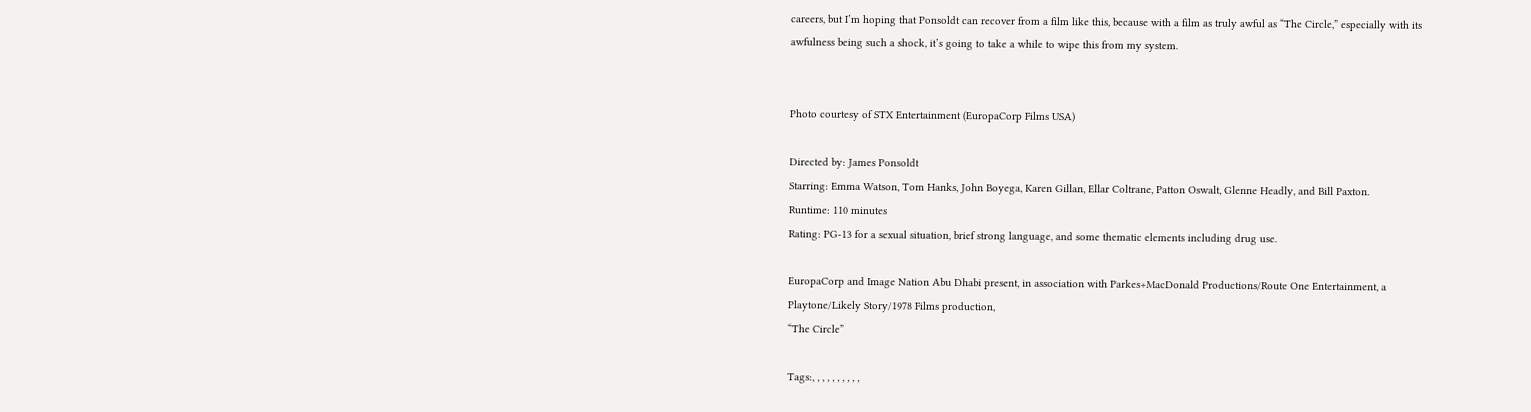careers, but I’m hoping that Ponsoldt can recover from a film like this, because with a film as truly awful as “The Circle,” especially with its awfulness being such a shock, it’s going to take a while to wipe this from my system.


Photo courtesy of STX Entertainment (EuropaCorp Films USA)

Directed by: James Ponsoldt
Starring: Emma Watson, Tom Hanks, John Boyega, Karen Gillan, Ellar Coltrane, Patton Oswalt, Glenne Headly, and Bill Paxton.
Runtime: 110 minutes
Rating: PG-13 for a sexual situation, brief strong language, and some thematic elements including drug use.

EuropaCorp and Image Nation Abu Dhabi present, in association with Parkes+MacDonald Productions/Route One Entertainment, a Playtone/Likely Story/1978 Films production,
“The Circle”

Tags:, , , , , , , , , ,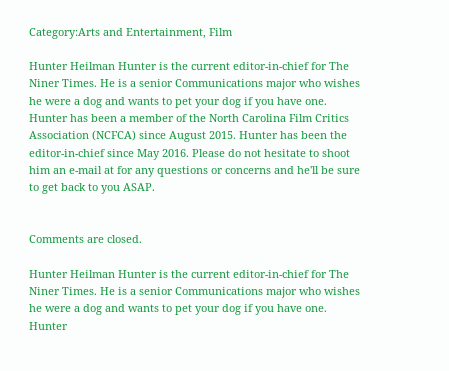Category:Arts and Entertainment, Film

Hunter Heilman Hunter is the current editor-in-chief for The Niner Times. He is a senior Communications major who wishes he were a dog and wants to pet your dog if you have one. Hunter has been a member of the North Carolina Film Critics Association (NCFCA) since August 2015. Hunter has been the editor-in-chief since May 2016. Please do not hesitate to shoot him an e-mail at for any questions or concerns and he'll be sure to get back to you ASAP.


Comments are closed.

Hunter Heilman Hunter is the current editor-in-chief for The Niner Times. He is a senior Communications major who wishes he were a dog and wants to pet your dog if you have one. Hunter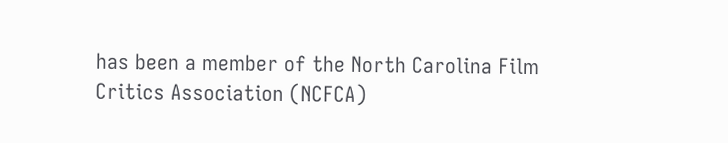has been a member of the North Carolina Film Critics Association (NCFCA)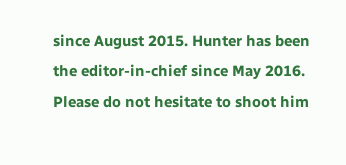since August 2015. Hunter has been the editor-in-chief since May 2016. Please do not hesitate to shoot him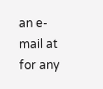an e-mail at for any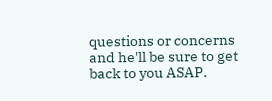questions or concerns and he'll be sure to get back to you ASAP.